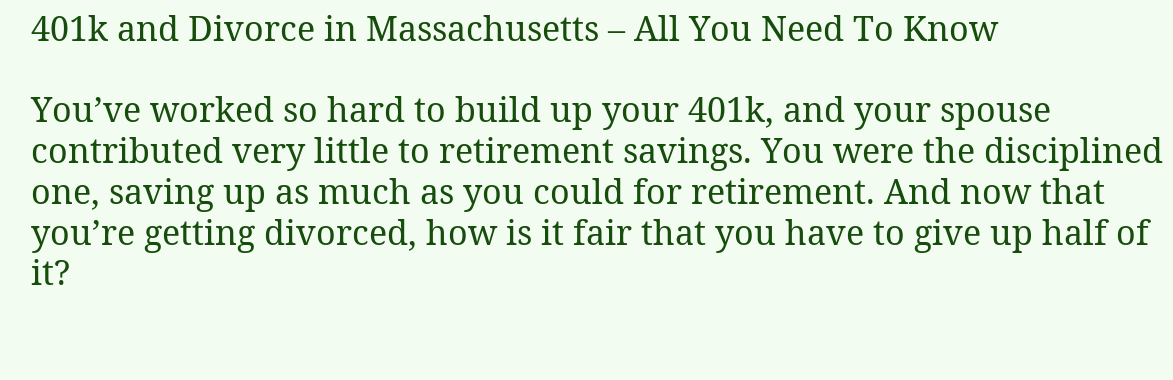401k and Divorce in Massachusetts – All You Need To Know

You’ve worked so hard to build up your 401k, and your spouse contributed very little to retirement savings. You were the disciplined one, saving up as much as you could for retirement. And now that you’re getting divorced, how is it fair that you have to give up half of it?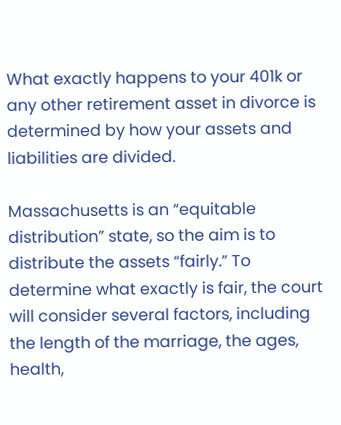What exactly happens to your 401k or any other retirement asset in divorce is determined by how your assets and liabilities are divided.

Massachusetts is an “equitable distribution” state, so the aim is to distribute the assets “fairly.” To determine what exactly is fair, the court will consider several factors, including the length of the marriage, the ages, health,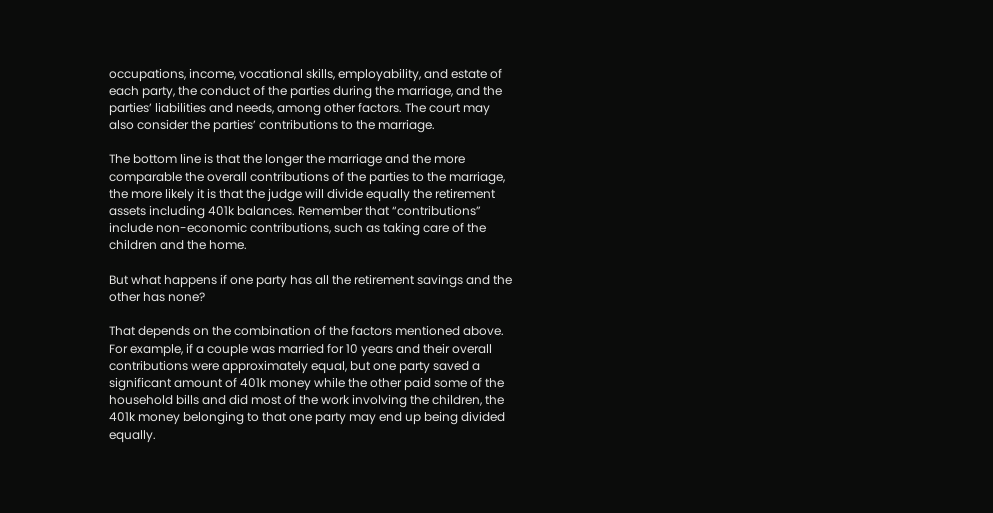occupations, income, vocational skills, employability, and estate of each party, the conduct of the parties during the marriage, and the parties’ liabilities and needs, among other factors. The court may also consider the parties’ contributions to the marriage.

The bottom line is that the longer the marriage and the more comparable the overall contributions of the parties to the marriage, the more likely it is that the judge will divide equally the retirement assets including 401k balances. Remember that “contributions” include non-economic contributions, such as taking care of the children and the home.

But what happens if one party has all the retirement savings and the other has none?

That depends on the combination of the factors mentioned above. For example, if a couple was married for 10 years and their overall contributions were approximately equal, but one party saved a significant amount of 401k money while the other paid some of the household bills and did most of the work involving the children, the 401k money belonging to that one party may end up being divided equally.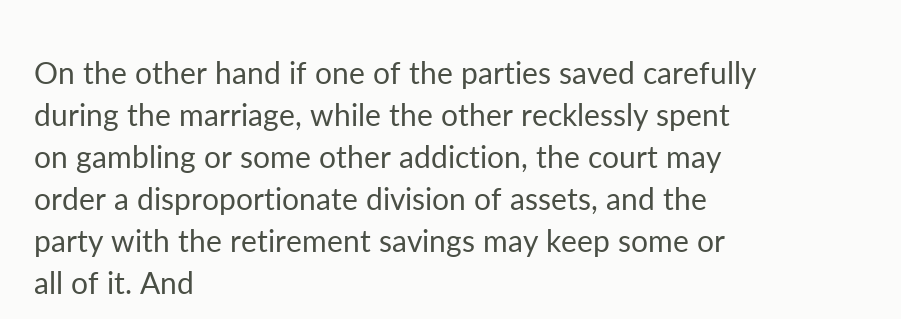On the other hand if one of the parties saved carefully during the marriage, while the other recklessly spent on gambling or some other addiction, the court may order a disproportionate division of assets, and the party with the retirement savings may keep some or all of it. And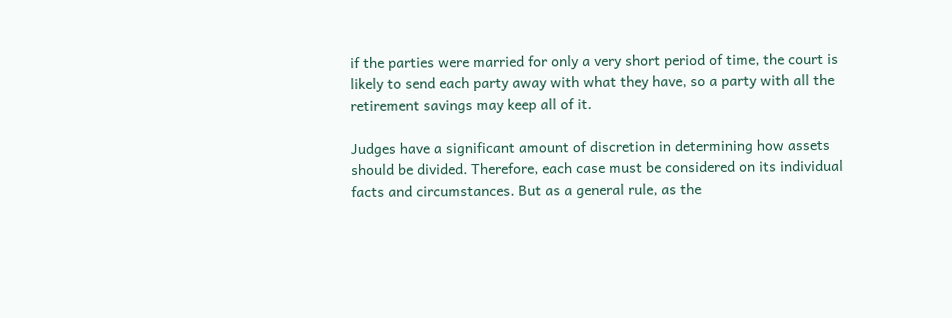if the parties were married for only a very short period of time, the court is likely to send each party away with what they have, so a party with all the retirement savings may keep all of it.

Judges have a significant amount of discretion in determining how assets should be divided. Therefore, each case must be considered on its individual facts and circumstances. But as a general rule, as the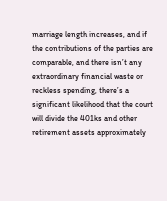marriage length increases, and if the contributions of the parties are comparable, and there isn’t any extraordinary financial waste or reckless spending, there’s a significant likelihood that the court will divide the 401ks and other retirement assets approximately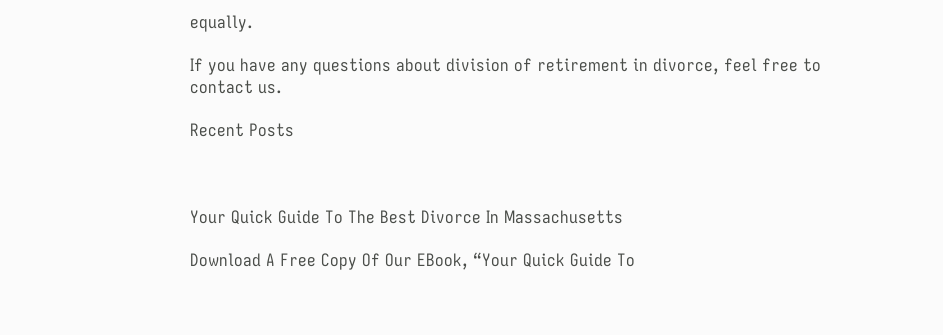equally.

If you have any questions about division of retirement in divorce, feel free to contact us.

Recent Posts



Your Quick Guide To The Best Divorce In Massachusetts

Download A Free Copy Of Our EBook, “Your Quick Guide To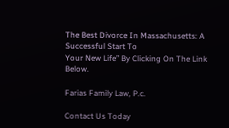The Best Divorce In Massachusetts: A Successful Start To
Your New Life” By Clicking On The Link Below.

Farias Family Law, P.c.

Contact Us Today